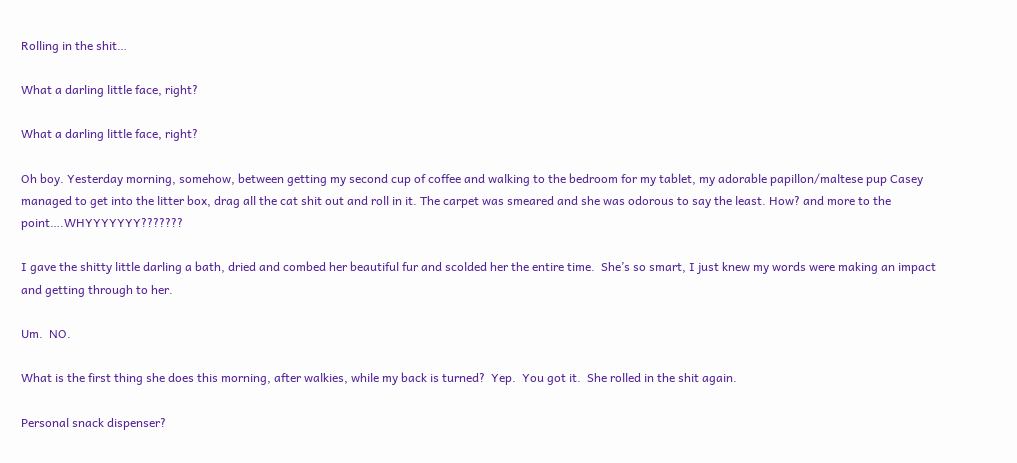Rolling in the shit…

What a darling little face, right?

What a darling little face, right?

Oh boy. Yesterday morning, somehow, between getting my second cup of coffee and walking to the bedroom for my tablet, my adorable papillon/maltese pup Casey managed to get into the litter box, drag all the cat shit out and roll in it. The carpet was smeared and she was odorous to say the least. How? and more to the point….WHYYYYYYY???????

I gave the shitty little darling a bath, dried and combed her beautiful fur and scolded her the entire time.  She’s so smart, I just knew my words were making an impact and getting through to her.

Um.  NO.

What is the first thing she does this morning, after walkies, while my back is turned?  Yep.  You got it.  She rolled in the shit again.

Personal snack dispenser?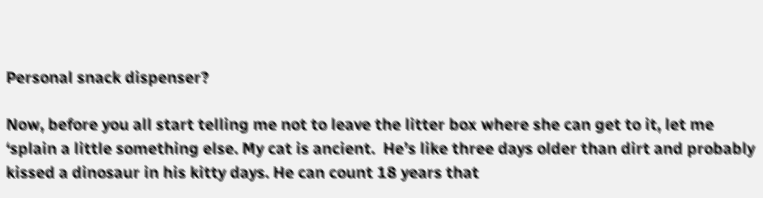Personal snack dispenser?

Now, before you all start telling me not to leave the litter box where she can get to it, let me ‘splain a little something else. My cat is ancient.  He’s like three days older than dirt and probably kissed a dinosaur in his kitty days. He can count 18 years that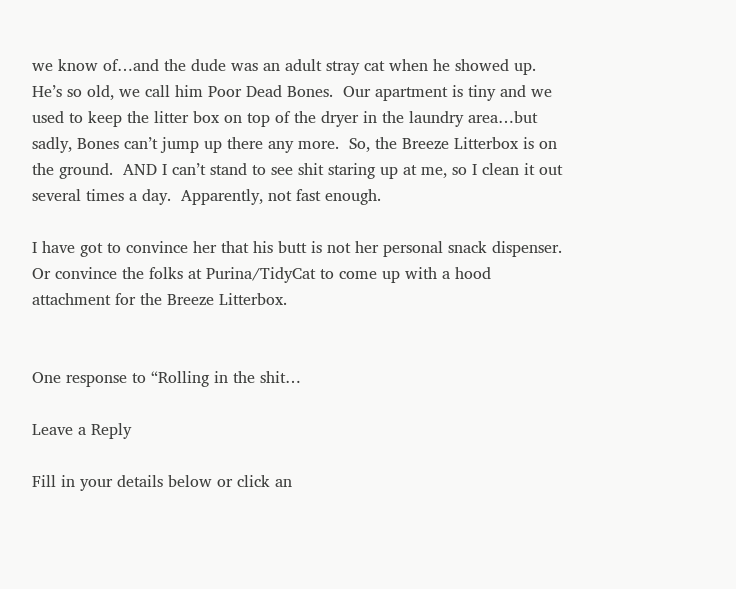we know of…and the dude was an adult stray cat when he showed up. He’s so old, we call him Poor Dead Bones.  Our apartment is tiny and we used to keep the litter box on top of the dryer in the laundry area…but sadly, Bones can’t jump up there any more.  So, the Breeze Litterbox is on the ground.  AND I can’t stand to see shit staring up at me, so I clean it out several times a day.  Apparently, not fast enough.

I have got to convince her that his butt is not her personal snack dispenser.   Or convince the folks at Purina/TidyCat to come up with a hood attachment for the Breeze Litterbox.


One response to “Rolling in the shit…

Leave a Reply

Fill in your details below or click an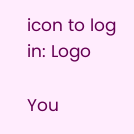icon to log in: Logo

You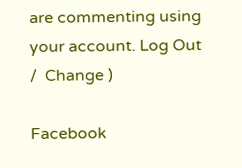are commenting using your account. Log Out /  Change )

Facebook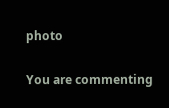photo

You are commenting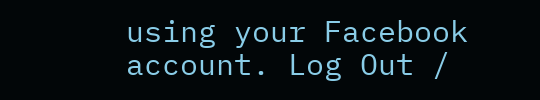using your Facebook account. Log Out /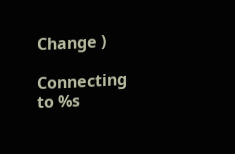Change )

Connecting to %s